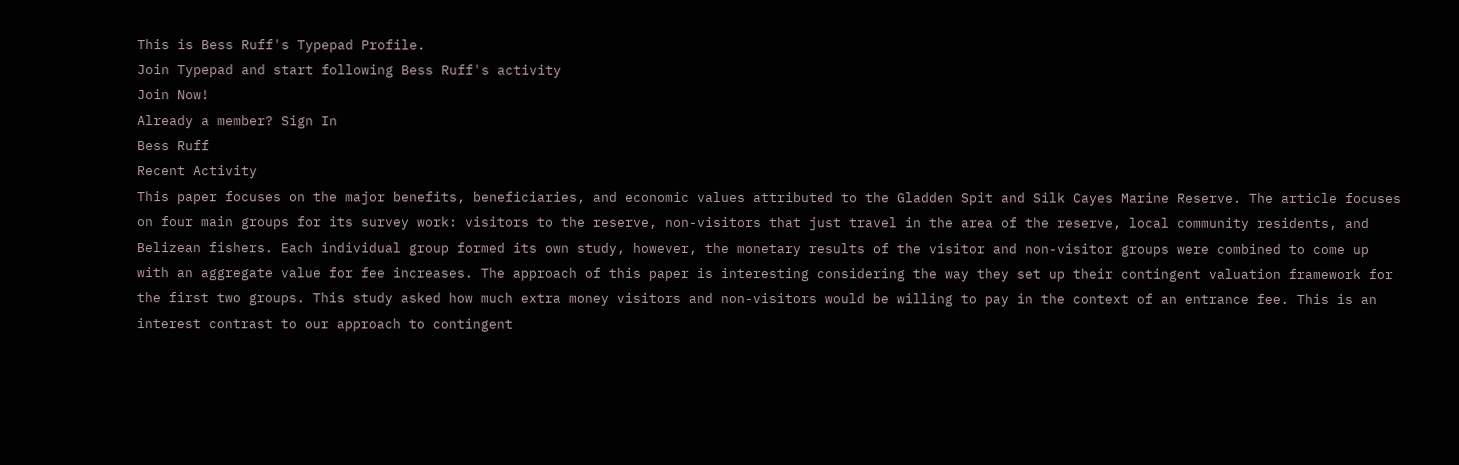This is Bess Ruff's Typepad Profile.
Join Typepad and start following Bess Ruff's activity
Join Now!
Already a member? Sign In
Bess Ruff
Recent Activity
This paper focuses on the major benefits, beneficiaries, and economic values attributed to the Gladden Spit and Silk Cayes Marine Reserve. The article focuses on four main groups for its survey work: visitors to the reserve, non-visitors that just travel in the area of the reserve, local community residents, and Belizean fishers. Each individual group formed its own study, however, the monetary results of the visitor and non-visitor groups were combined to come up with an aggregate value for fee increases. The approach of this paper is interesting considering the way they set up their contingent valuation framework for the first two groups. This study asked how much extra money visitors and non-visitors would be willing to pay in the context of an entrance fee. This is an interest contrast to our approach to contingent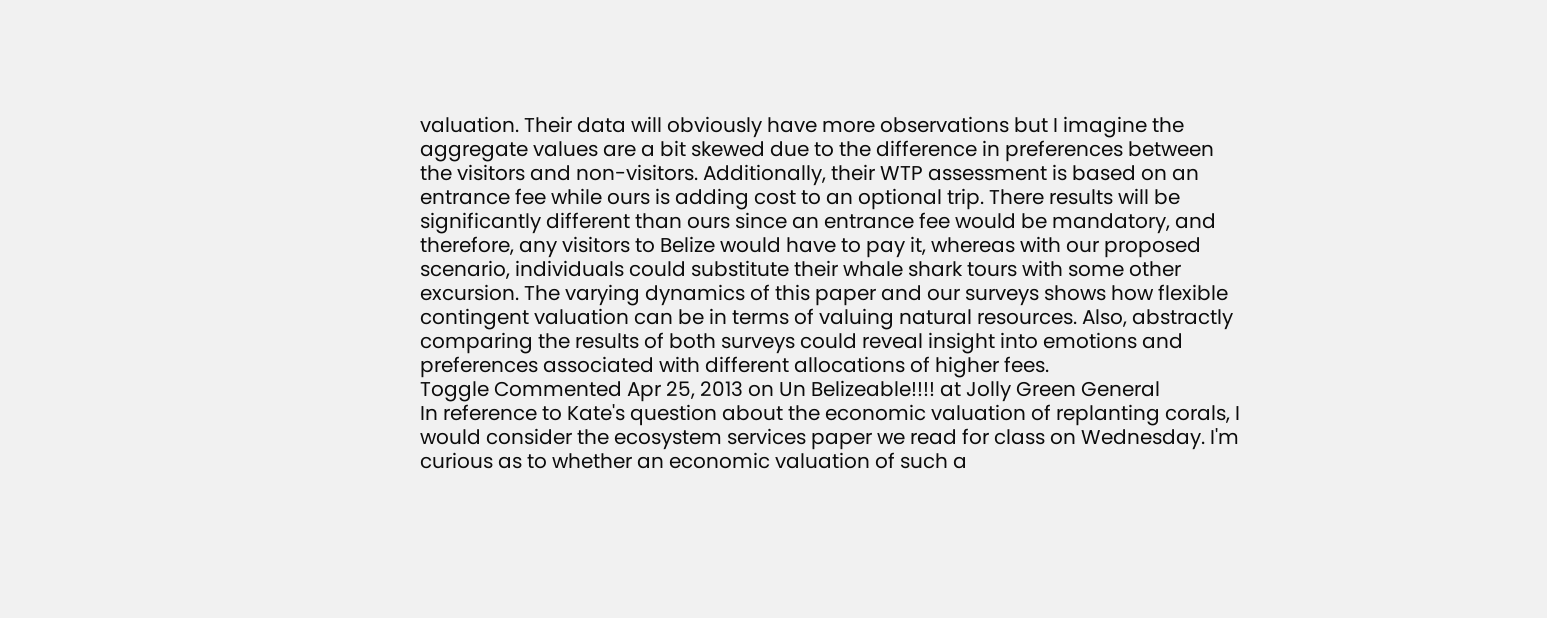valuation. Their data will obviously have more observations but I imagine the aggregate values are a bit skewed due to the difference in preferences between the visitors and non-visitors. Additionally, their WTP assessment is based on an entrance fee while ours is adding cost to an optional trip. There results will be significantly different than ours since an entrance fee would be mandatory, and therefore, any visitors to Belize would have to pay it, whereas with our proposed scenario, individuals could substitute their whale shark tours with some other excursion. The varying dynamics of this paper and our surveys shows how flexible contingent valuation can be in terms of valuing natural resources. Also, abstractly comparing the results of both surveys could reveal insight into emotions and preferences associated with different allocations of higher fees.
Toggle Commented Apr 25, 2013 on Un Belizeable!!!! at Jolly Green General
In reference to Kate's question about the economic valuation of replanting corals, I would consider the ecosystem services paper we read for class on Wednesday. I'm curious as to whether an economic valuation of such a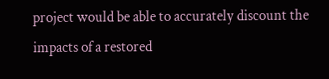project would be able to accurately discount the impacts of a restored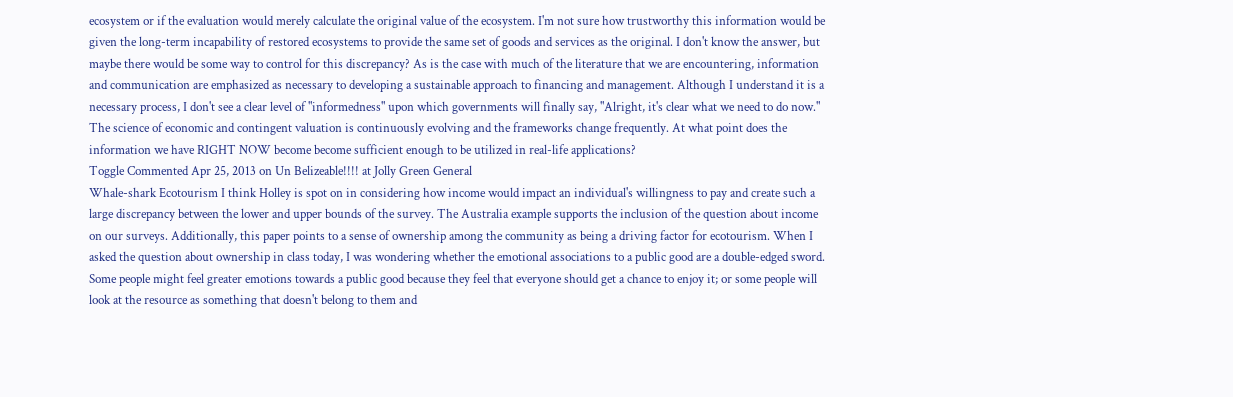ecosystem or if the evaluation would merely calculate the original value of the ecosystem. I'm not sure how trustworthy this information would be given the long-term incapability of restored ecosystems to provide the same set of goods and services as the original. I don't know the answer, but maybe there would be some way to control for this discrepancy? As is the case with much of the literature that we are encountering, information and communication are emphasized as necessary to developing a sustainable approach to financing and management. Although I understand it is a necessary process, I don't see a clear level of "informedness" upon which governments will finally say, "Alright, it's clear what we need to do now." The science of economic and contingent valuation is continuously evolving and the frameworks change frequently. At what point does the information we have RIGHT NOW become become sufficient enough to be utilized in real-life applications?
Toggle Commented Apr 25, 2013 on Un Belizeable!!!! at Jolly Green General
Whale-shark Ecotourism I think Holley is spot on in considering how income would impact an individual's willingness to pay and create such a large discrepancy between the lower and upper bounds of the survey. The Australia example supports the inclusion of the question about income on our surveys. Additionally, this paper points to a sense of ownership among the community as being a driving factor for ecotourism. When I asked the question about ownership in class today, I was wondering whether the emotional associations to a public good are a double-edged sword. Some people might feel greater emotions towards a public good because they feel that everyone should get a chance to enjoy it; or some people will look at the resource as something that doesn't belong to them and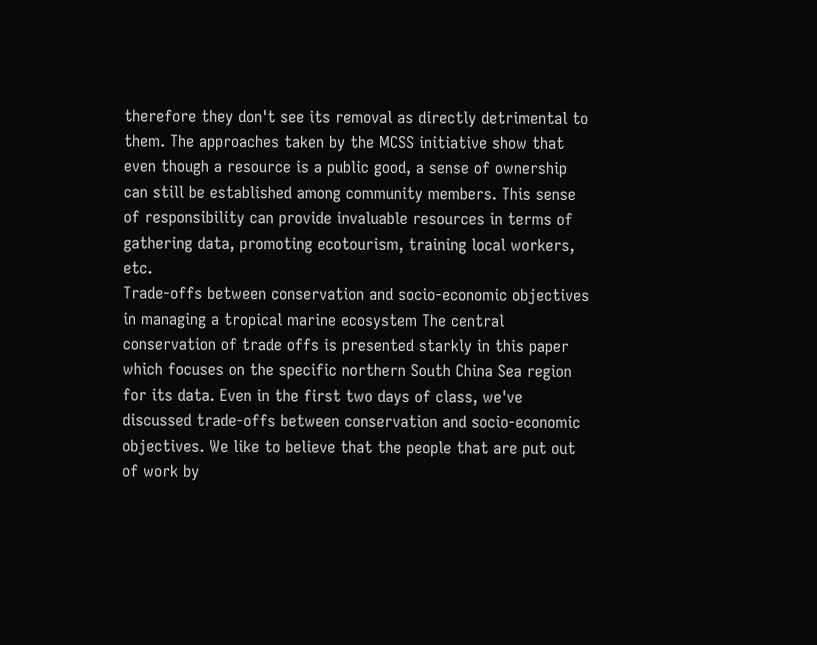therefore they don't see its removal as directly detrimental to them. The approaches taken by the MCSS initiative show that even though a resource is a public good, a sense of ownership can still be established among community members. This sense of responsibility can provide invaluable resources in terms of gathering data, promoting ecotourism, training local workers, etc.
Trade-offs between conservation and socio-economic objectives in managing a tropical marine ecosystem The central conservation of trade offs is presented starkly in this paper which focuses on the specific northern South China Sea region for its data. Even in the first two days of class, we've discussed trade-offs between conservation and socio-economic objectives. We like to believe that the people that are put out of work by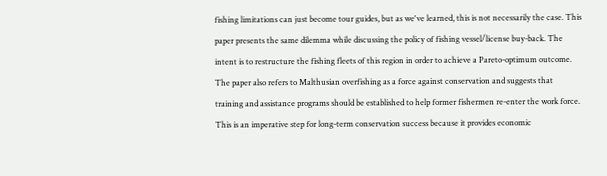fishing limitations can just become tour guides, but as we've learned, this is not necessarily the case. This paper presents the same dilemma while discussing the policy of fishing vessel/license buy-back. The intent is to restructure the fishing fleets of this region in order to achieve a Pareto-optimum outcome. The paper also refers to Malthusian overfishing as a force against conservation and suggests that training and assistance programs should be established to help former fishermen re-enter the work force. This is an imperative step for long-term conservation success because it provides economic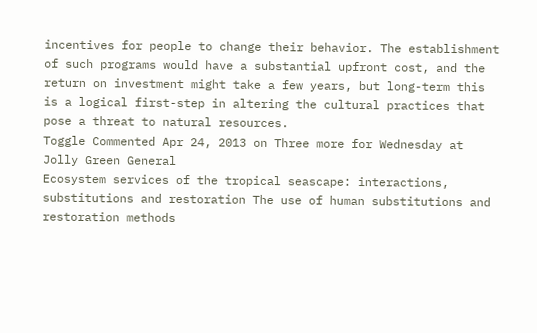incentives for people to change their behavior. The establishment of such programs would have a substantial upfront cost, and the return on investment might take a few years, but long-term this is a logical first-step in altering the cultural practices that pose a threat to natural resources.
Toggle Commented Apr 24, 2013 on Three more for Wednesday at Jolly Green General
Ecosystem services of the tropical seascape: interactions, substitutions and restoration The use of human substitutions and restoration methods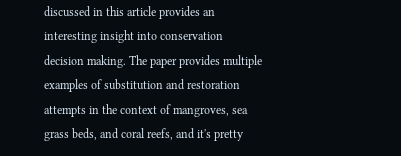discussed in this article provides an interesting insight into conservation decision making. The paper provides multiple examples of substitution and restoration attempts in the context of mangroves, sea grass beds, and coral reefs, and it's pretty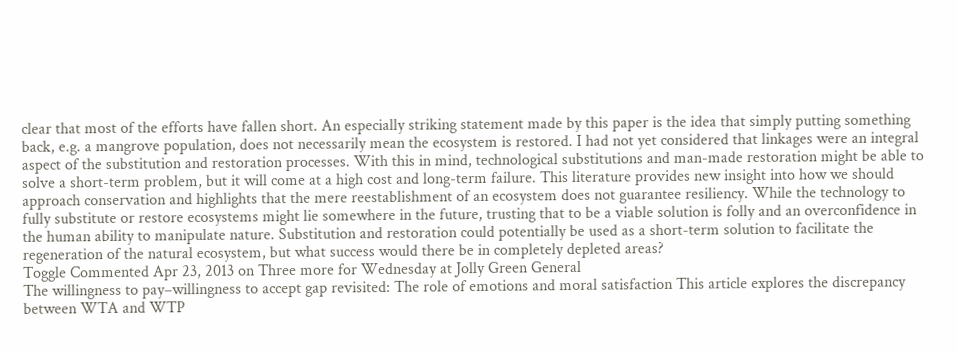clear that most of the efforts have fallen short. An especially striking statement made by this paper is the idea that simply putting something back, e.g. a mangrove population, does not necessarily mean the ecosystem is restored. I had not yet considered that linkages were an integral aspect of the substitution and restoration processes. With this in mind, technological substitutions and man-made restoration might be able to solve a short-term problem, but it will come at a high cost and long-term failure. This literature provides new insight into how we should approach conservation and highlights that the mere reestablishment of an ecosystem does not guarantee resiliency. While the technology to fully substitute or restore ecosystems might lie somewhere in the future, trusting that to be a viable solution is folly and an overconfidence in the human ability to manipulate nature. Substitution and restoration could potentially be used as a short-term solution to facilitate the regeneration of the natural ecosystem, but what success would there be in completely depleted areas?
Toggle Commented Apr 23, 2013 on Three more for Wednesday at Jolly Green General
The willingness to pay–willingness to accept gap revisited: The role of emotions and moral satisfaction This article explores the discrepancy between WTA and WTP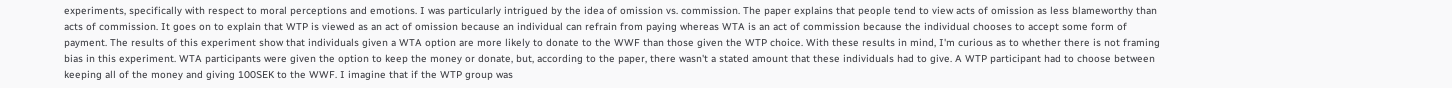experiments, specifically with respect to moral perceptions and emotions. I was particularly intrigued by the idea of omission vs. commission. The paper explains that people tend to view acts of omission as less blameworthy than acts of commission. It goes on to explain that WTP is viewed as an act of omission because an individual can refrain from paying whereas WTA is an act of commission because the individual chooses to accept some form of payment. The results of this experiment show that individuals given a WTA option are more likely to donate to the WWF than those given the WTP choice. With these results in mind, I'm curious as to whether there is not framing bias in this experiment. WTA participants were given the option to keep the money or donate, but, according to the paper, there wasn't a stated amount that these individuals had to give. A WTP participant had to choose between keeping all of the money and giving 100SEK to the WWF. I imagine that if the WTP group was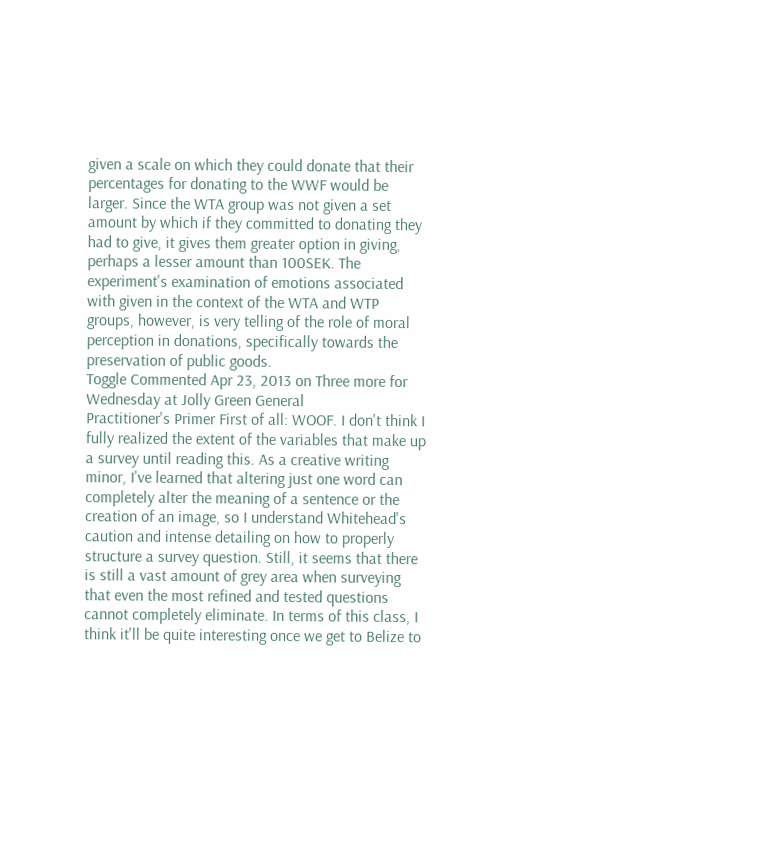given a scale on which they could donate that their percentages for donating to the WWF would be larger. Since the WTA group was not given a set amount by which if they committed to donating they had to give, it gives them greater option in giving, perhaps a lesser amount than 100SEK. The experiment's examination of emotions associated with given in the context of the WTA and WTP groups, however, is very telling of the role of moral perception in donations, specifically towards the preservation of public goods.
Toggle Commented Apr 23, 2013 on Three more for Wednesday at Jolly Green General
Practitioner's Primer First of all: WOOF. I don't think I fully realized the extent of the variables that make up a survey until reading this. As a creative writing minor, I've learned that altering just one word can completely alter the meaning of a sentence or the creation of an image, so I understand Whitehead's caution and intense detailing on how to properly structure a survey question. Still, it seems that there is still a vast amount of grey area when surveying that even the most refined and tested questions cannot completely eliminate. In terms of this class, I think it'll be quite interesting once we get to Belize to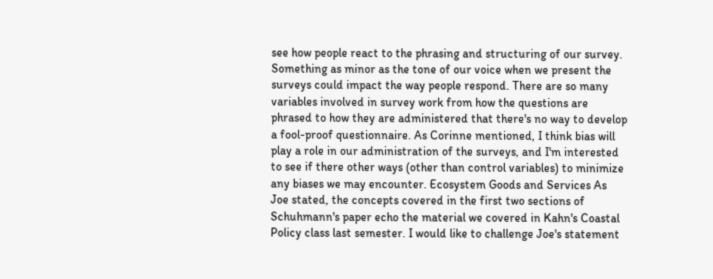see how people react to the phrasing and structuring of our survey. Something as minor as the tone of our voice when we present the surveys could impact the way people respond. There are so many variables involved in survey work from how the questions are phrased to how they are administered that there's no way to develop a fool-proof questionnaire. As Corinne mentioned, I think bias will play a role in our administration of the surveys, and I'm interested to see if there other ways (other than control variables) to minimize any biases we may encounter. Ecosystem Goods and Services As Joe stated, the concepts covered in the first two sections of Schuhmann's paper echo the material we covered in Kahn's Coastal Policy class last semester. I would like to challenge Joe's statement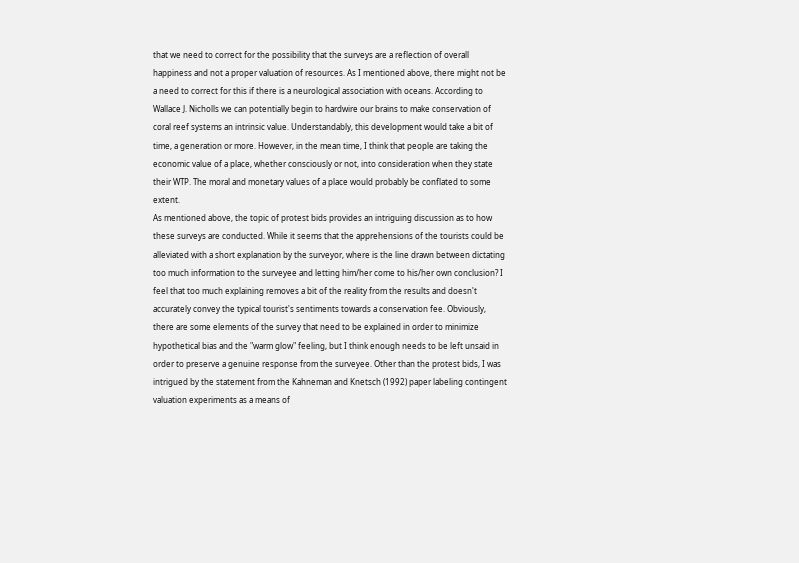that we need to correct for the possibility that the surveys are a reflection of overall happiness and not a proper valuation of resources. As I mentioned above, there might not be a need to correct for this if there is a neurological association with oceans. According to Wallace J. Nicholls we can potentially begin to hardwire our brains to make conservation of coral reef systems an intrinsic value. Understandably, this development would take a bit of time, a generation or more. However, in the mean time, I think that people are taking the economic value of a place, whether consciously or not, into consideration when they state their WTP. The moral and monetary values of a place would probably be conflated to some extent.
As mentioned above, the topic of protest bids provides an intriguing discussion as to how these surveys are conducted. While it seems that the apprehensions of the tourists could be alleviated with a short explanation by the surveyor, where is the line drawn between dictating too much information to the surveyee and letting him/her come to his/her own conclusion? I feel that too much explaining removes a bit of the reality from the results and doesn't accurately convey the typical tourist's sentiments towards a conservation fee. Obviously, there are some elements of the survey that need to be explained in order to minimize hypothetical bias and the "warm glow" feeling, but I think enough needs to be left unsaid in order to preserve a genuine response from the surveyee. Other than the protest bids, I was intrigued by the statement from the Kahneman and Knetsch (1992) paper labeling contingent valuation experiments as a means of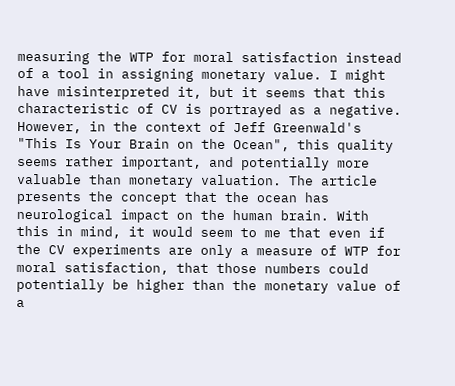measuring the WTP for moral satisfaction instead of a tool in assigning monetary value. I might have misinterpreted it, but it seems that this characteristic of CV is portrayed as a negative. However, in the context of Jeff Greenwald's "This Is Your Brain on the Ocean", this quality seems rather important, and potentially more valuable than monetary valuation. The article presents the concept that the ocean has neurological impact on the human brain. With this in mind, it would seem to me that even if the CV experiments are only a measure of WTP for moral satisfaction, that those numbers could potentially be higher than the monetary value of a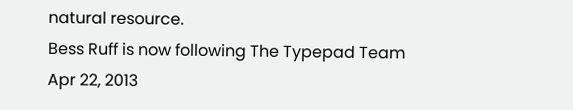natural resource.
Bess Ruff is now following The Typepad Team
Apr 22, 2013